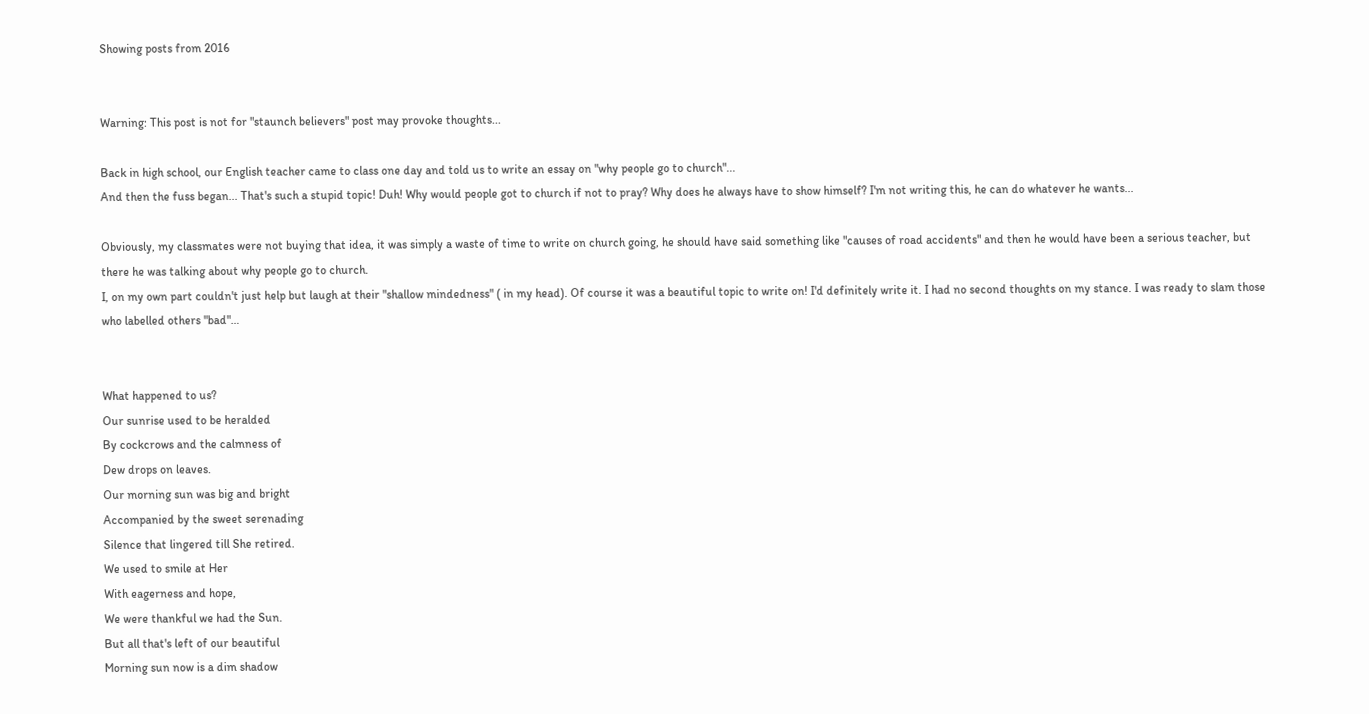Showing posts from 2016


Warning: This post is not for "staunch believers" post may provoke thoughts...

Back in high school, our English teacher came to class one day and told us to write an essay on "why people go to church"...
And then the fuss began... That's such a stupid topic! Duh! Why would people got to church if not to pray? Why does he always have to show himself? I'm not writing this, he can do whatever he wants...

Obviously, my classmates were not buying that idea, it was simply a waste of time to write on church going, he should have said something like "causes of road accidents" and then he would have been a serious teacher, but there he was talking about why people go to church.
I, on my own part couldn't just help but laugh at their "shallow mindedness" ( in my head). Of course it was a beautiful topic to write on! I'd definitely write it. I had no second thoughts on my stance. I was ready to slam those who labelled others "bad"…


What happened to us?
Our sunrise used to be heralded
By cockcrows and the calmness of
Dew drops on leaves.
Our morning sun was big and bright
Accompanied by the sweet serenading
Silence that lingered till She retired.
We used to smile at Her
With eagerness and hope,
We were thankful we had the Sun.
But all that's left of our beautiful
Morning sun now is a dim shadow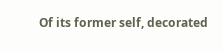Of its former self, decorated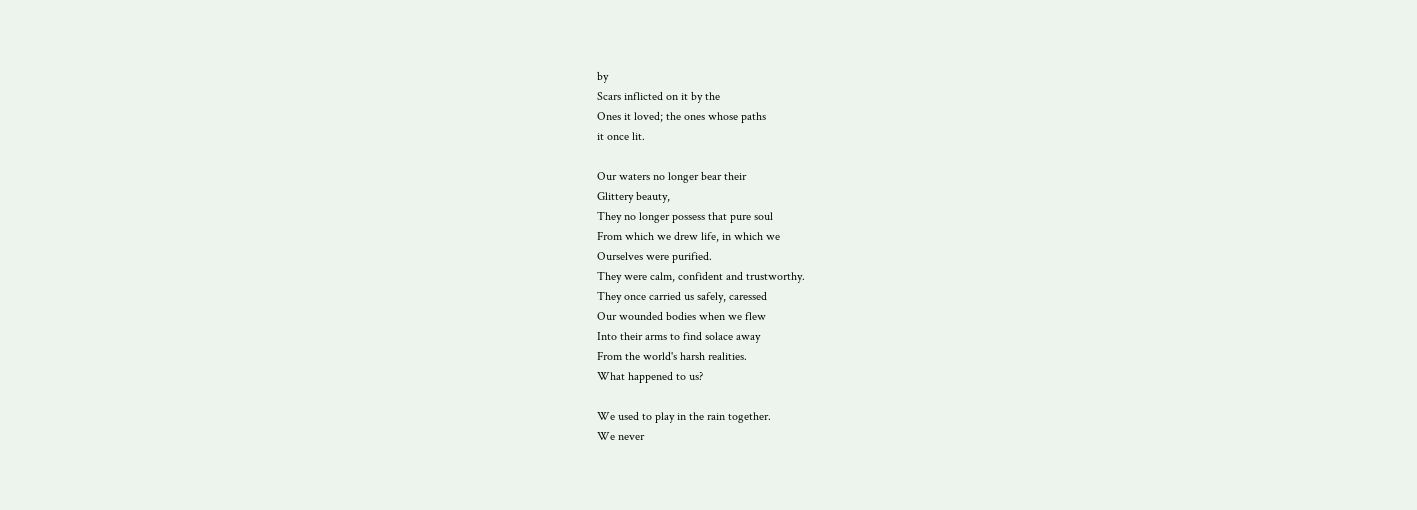by
Scars inflicted on it by the
Ones it loved; the ones whose paths
it once lit.

Our waters no longer bear their
Glittery beauty,
They no longer possess that pure soul
From which we drew life, in which we
Ourselves were purified.
They were calm, confident and trustworthy.
They once carried us safely, caressed
Our wounded bodies when we flew
Into their arms to find solace away
From the world's harsh realities.
What happened to us?

We used to play in the rain together.
We never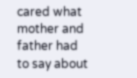cared what mother and father had
to say about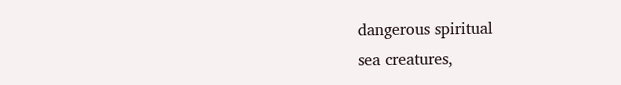dangerous spiritual
sea creatures,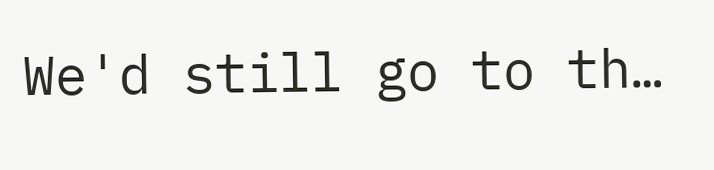We'd still go to th…